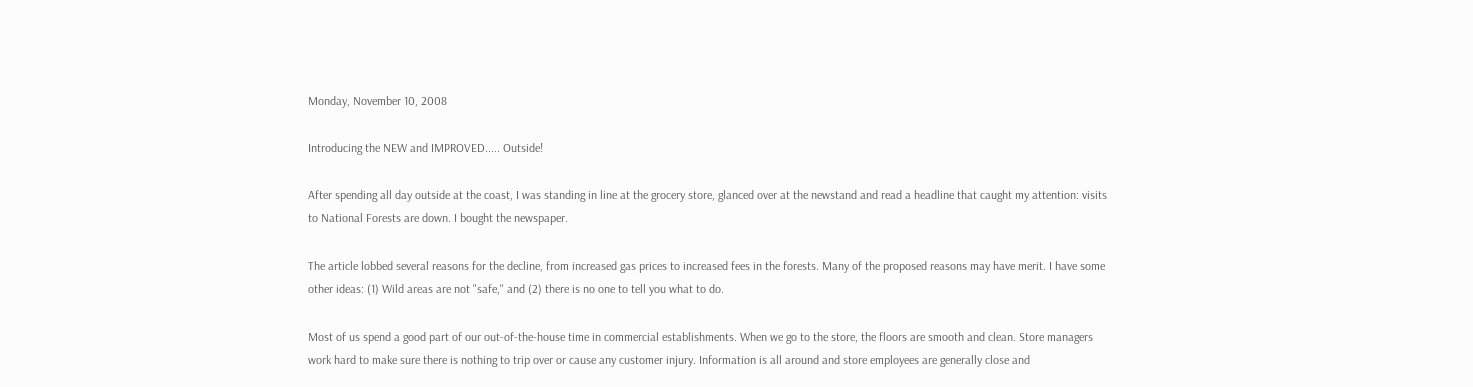Monday, November 10, 2008

Introducing the NEW and IMPROVED..... Outside!

After spending all day outside at the coast, I was standing in line at the grocery store, glanced over at the newstand and read a headline that caught my attention: visits to National Forests are down. I bought the newspaper.

The article lobbed several reasons for the decline, from increased gas prices to increased fees in the forests. Many of the proposed reasons may have merit. I have some other ideas: (1) Wild areas are not "safe," and (2) there is no one to tell you what to do.

Most of us spend a good part of our out-of-the-house time in commercial establishments. When we go to the store, the floors are smooth and clean. Store managers work hard to make sure there is nothing to trip over or cause any customer injury. Information is all around and store employees are generally close and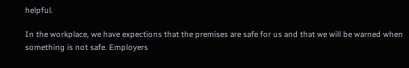helpful.

In the workplace, we have expections that the premises are safe for us and that we will be warned when something is not safe. Employers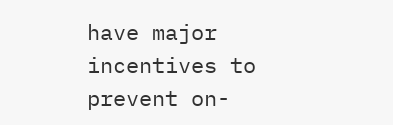have major incentives to prevent on-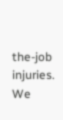the-job injuries. We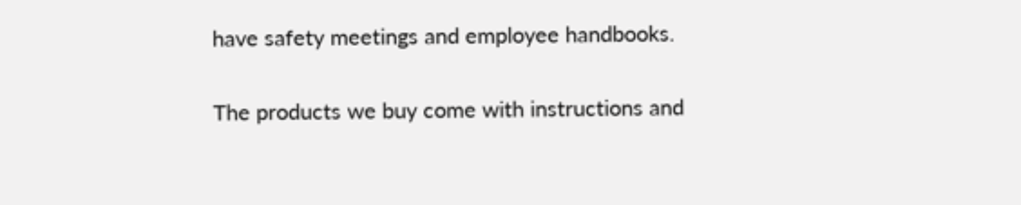have safety meetings and employee handbooks.

The products we buy come with instructions and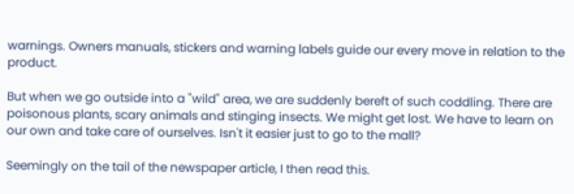warnings. Owners manuals, stickers and warning labels guide our every move in relation to the product.

But when we go outside into a "wild" area, we are suddenly bereft of such coddling. There are poisonous plants, scary animals and stinging insects. We might get lost. We have to learn on our own and take care of ourselves. Isn't it easier just to go to the mall?

Seemingly on the tail of the newspaper article, I then read this.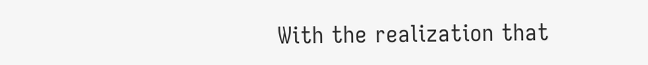With the realization that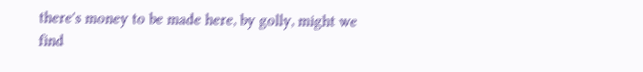there's money to be made here, by golly, might we find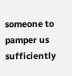someone to pamper us sufficiently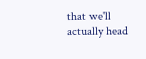that we'll actually head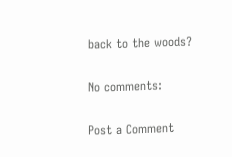back to the woods?

No comments:

Post a Comment